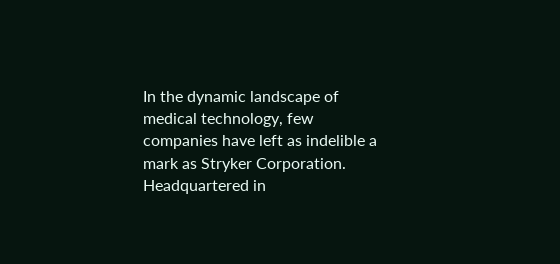In the dynamic landscape of medical technology, few companies have left as indelible a mark as Stryker Corporation. Headquartered in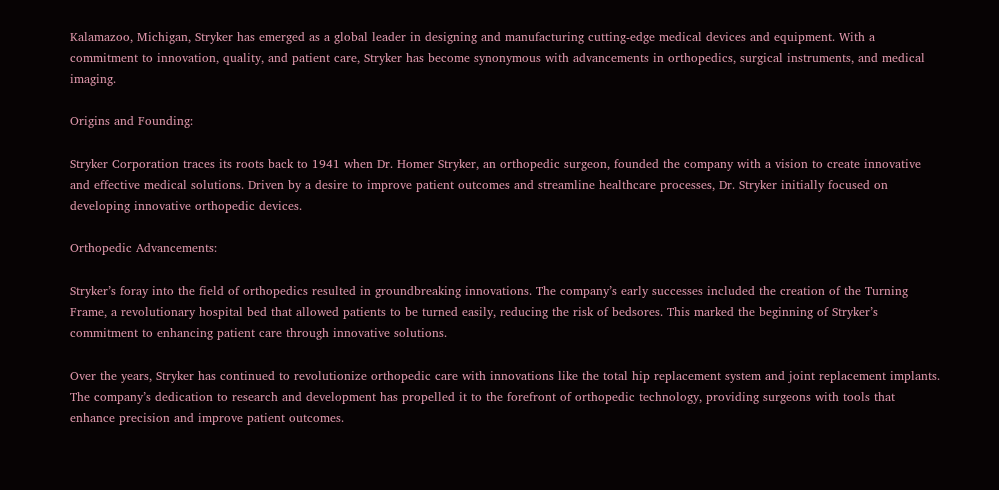Kalamazoo, Michigan, Stryker has emerged as a global leader in designing and manufacturing cutting-edge medical devices and equipment. With a commitment to innovation, quality, and patient care, Stryker has become synonymous with advancements in orthopedics, surgical instruments, and medical imaging.

Origins and Founding:

Stryker Corporation traces its roots back to 1941 when Dr. Homer Stryker, an orthopedic surgeon, founded the company with a vision to create innovative and effective medical solutions. Driven by a desire to improve patient outcomes and streamline healthcare processes, Dr. Stryker initially focused on developing innovative orthopedic devices.

Orthopedic Advancements:

Stryker’s foray into the field of orthopedics resulted in groundbreaking innovations. The company’s early successes included the creation of the Turning Frame, a revolutionary hospital bed that allowed patients to be turned easily, reducing the risk of bedsores. This marked the beginning of Stryker’s commitment to enhancing patient care through innovative solutions.

Over the years, Stryker has continued to revolutionize orthopedic care with innovations like the total hip replacement system and joint replacement implants. The company’s dedication to research and development has propelled it to the forefront of orthopedic technology, providing surgeons with tools that enhance precision and improve patient outcomes.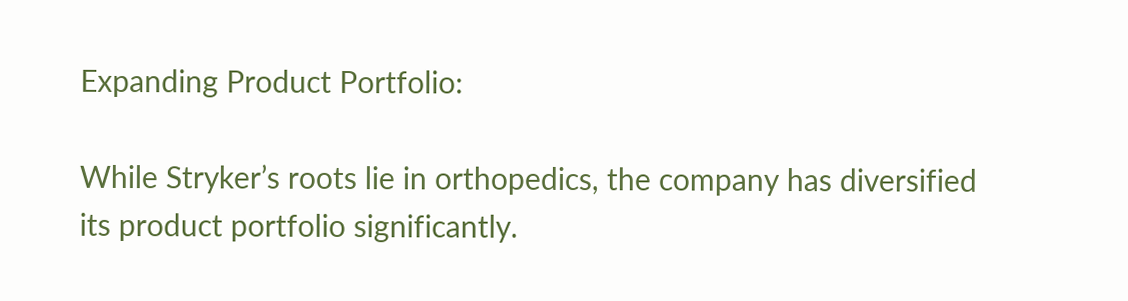Expanding Product Portfolio:

While Stryker’s roots lie in orthopedics, the company has diversified its product portfolio significantly.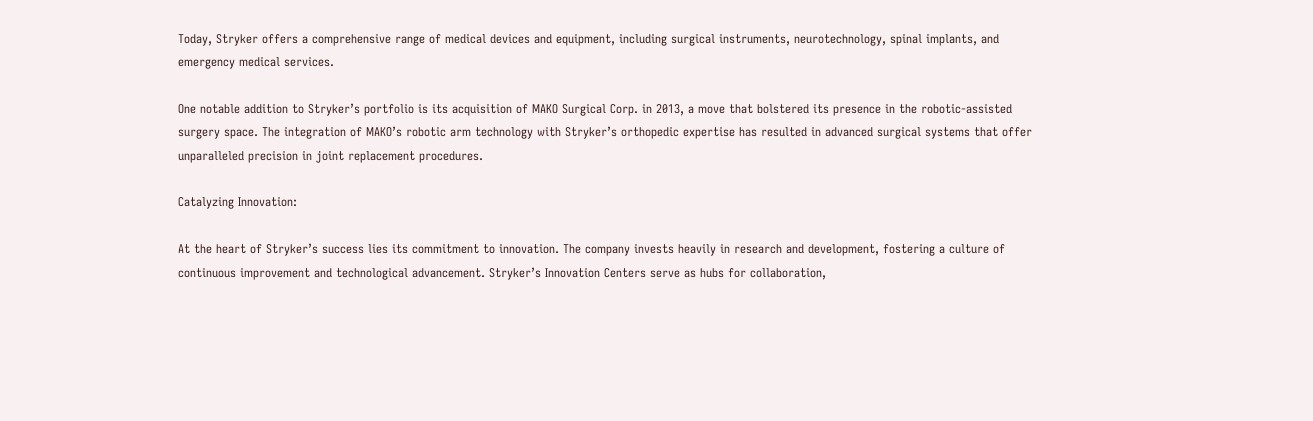Today, Stryker offers a comprehensive range of medical devices and equipment, including surgical instruments, neurotechnology, spinal implants, and emergency medical services.

One notable addition to Stryker’s portfolio is its acquisition of MAKO Surgical Corp. in 2013, a move that bolstered its presence in the robotic-assisted surgery space. The integration of MAKO’s robotic arm technology with Stryker’s orthopedic expertise has resulted in advanced surgical systems that offer unparalleled precision in joint replacement procedures.

Catalyzing Innovation:

At the heart of Stryker’s success lies its commitment to innovation. The company invests heavily in research and development, fostering a culture of continuous improvement and technological advancement. Stryker’s Innovation Centers serve as hubs for collaboration,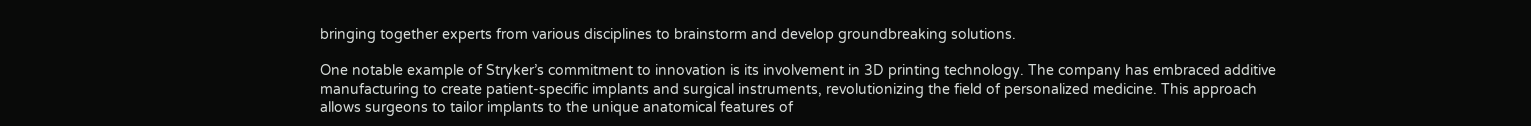bringing together experts from various disciplines to brainstorm and develop groundbreaking solutions.

One notable example of Stryker’s commitment to innovation is its involvement in 3D printing technology. The company has embraced additive manufacturing to create patient-specific implants and surgical instruments, revolutionizing the field of personalized medicine. This approach allows surgeons to tailor implants to the unique anatomical features of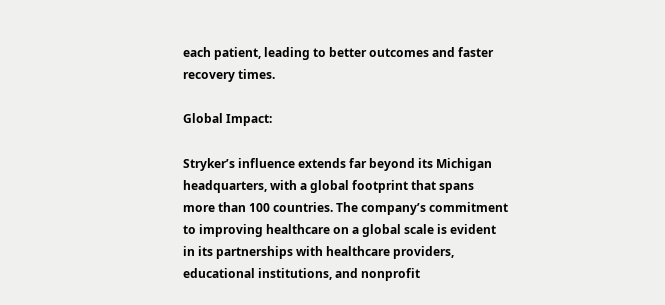each patient, leading to better outcomes and faster recovery times.

Global Impact:

Stryker’s influence extends far beyond its Michigan headquarters, with a global footprint that spans more than 100 countries. The company’s commitment to improving healthcare on a global scale is evident in its partnerships with healthcare providers, educational institutions, and nonprofit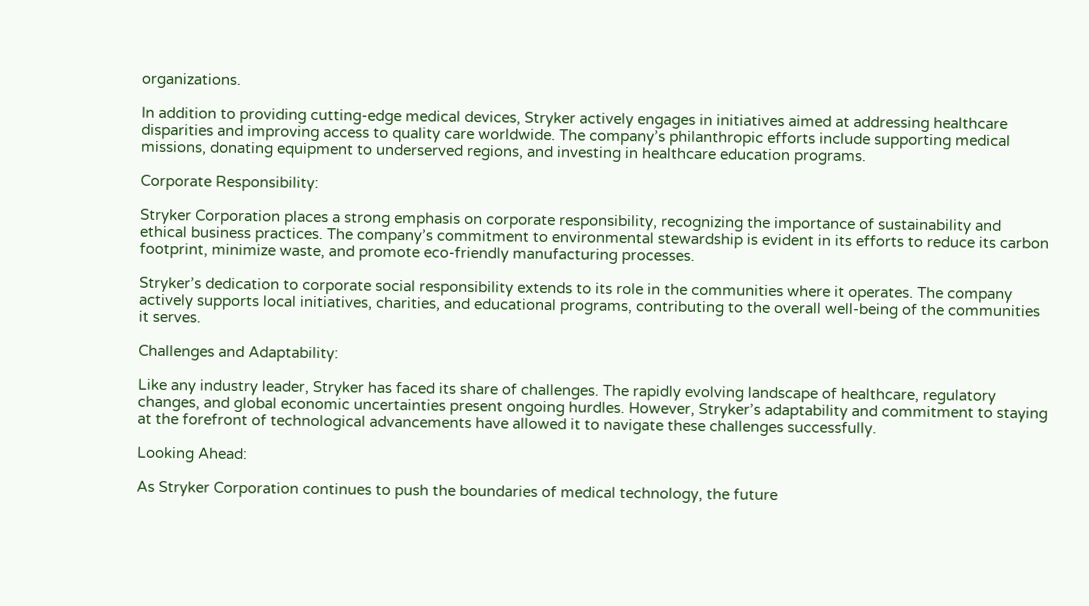organizations.

In addition to providing cutting-edge medical devices, Stryker actively engages in initiatives aimed at addressing healthcare disparities and improving access to quality care worldwide. The company’s philanthropic efforts include supporting medical missions, donating equipment to underserved regions, and investing in healthcare education programs.

Corporate Responsibility:

Stryker Corporation places a strong emphasis on corporate responsibility, recognizing the importance of sustainability and ethical business practices. The company’s commitment to environmental stewardship is evident in its efforts to reduce its carbon footprint, minimize waste, and promote eco-friendly manufacturing processes.

Stryker’s dedication to corporate social responsibility extends to its role in the communities where it operates. The company actively supports local initiatives, charities, and educational programs, contributing to the overall well-being of the communities it serves.

Challenges and Adaptability:

Like any industry leader, Stryker has faced its share of challenges. The rapidly evolving landscape of healthcare, regulatory changes, and global economic uncertainties present ongoing hurdles. However, Stryker’s adaptability and commitment to staying at the forefront of technological advancements have allowed it to navigate these challenges successfully.

Looking Ahead:

As Stryker Corporation continues to push the boundaries of medical technology, the future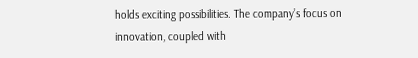holds exciting possibilities. The company’s focus on innovation, coupled with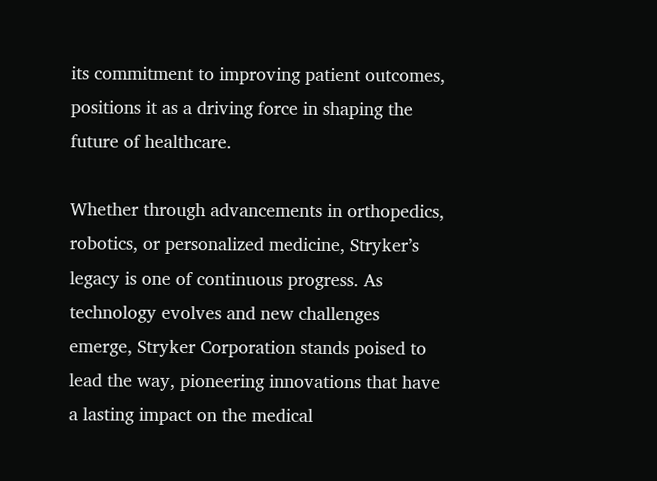its commitment to improving patient outcomes, positions it as a driving force in shaping the future of healthcare.

Whether through advancements in orthopedics, robotics, or personalized medicine, Stryker’s legacy is one of continuous progress. As technology evolves and new challenges emerge, Stryker Corporation stands poised to lead the way, pioneering innovations that have a lasting impact on the medical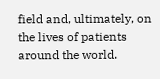field and, ultimately, on the lives of patients around the world.